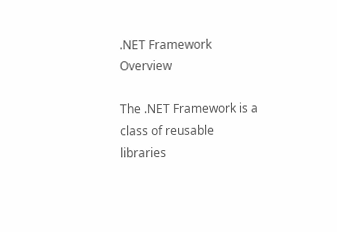.NET Framework Overview

The .NET Framework is a class of reusable libraries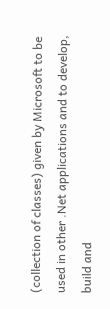(collection of classes) given by Microsoft to be used in other .Net applications and to develop, build and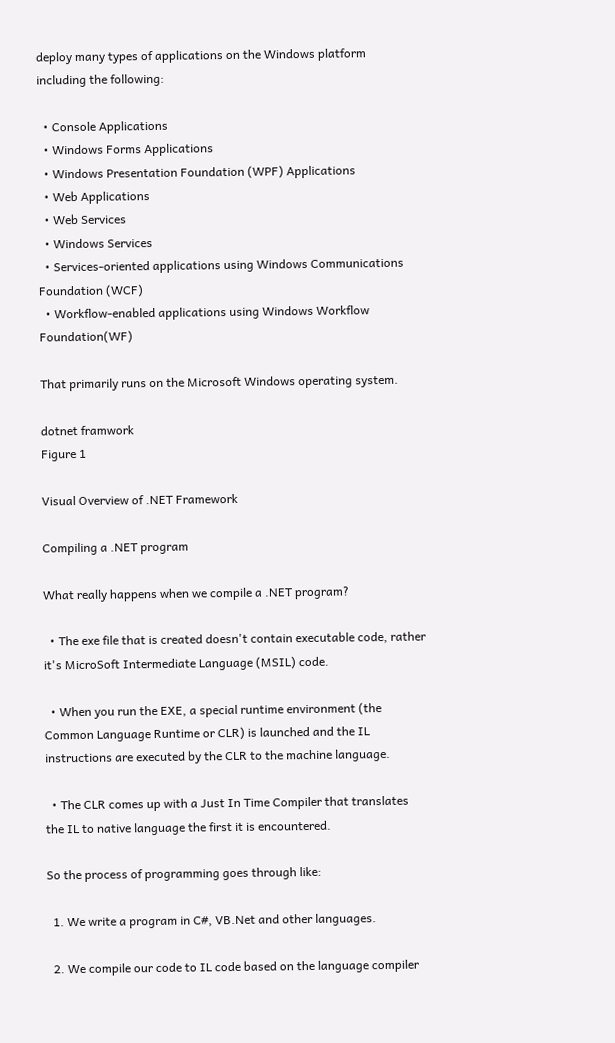deploy many types of applications on the Windows platform including the following:

  • Console Applications
  • Windows Forms Applications
  • Windows Presentation Foundation (WPF) Applications
  • Web Applications
  • Web Services
  • Windows Services
  • Services-oriented applications using Windows Communications Foundation (WCF)
  • Workflow-enabled applications using Windows Workflow Foundation(WF)

That primarily runs on the Microsoft Windows operating system.

dotnet framwork
Figure 1

Visual Overview of .NET Framework

Compiling a .NET program

What really happens when we compile a .NET program?

  • The exe file that is created doesn't contain executable code, rather it's MicroSoft Intermediate Language (MSIL) code.

  • When you run the EXE, a special runtime environment (the Common Language Runtime or CLR) is launched and the IL instructions are executed by the CLR to the machine language.

  • The CLR comes up with a Just In Time Compiler that translates the IL to native language the first it is encountered.

So the process of programming goes through like:

  1. We write a program in C#, VB.Net and other languages.

  2. We compile our code to IL code based on the language compiler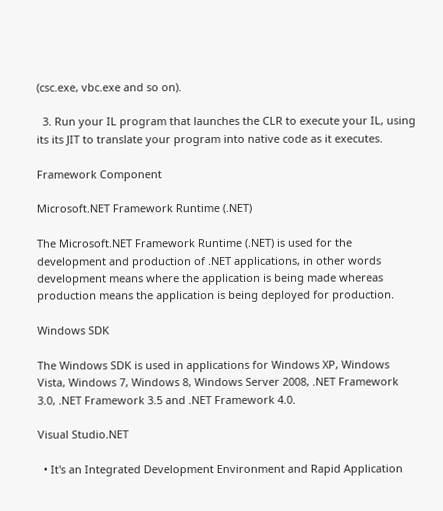(csc.exe, vbc.exe and so on).

  3. Run your IL program that launches the CLR to execute your IL, using its its JIT to translate your program into native code as it executes.

Framework Component

Microsoft.NET Framework Runtime (.NET)

The Microsoft.NET Framework Runtime (.NET) is used for the development and production of .NET applications, in other words development means where the application is being made whereas production means the application is being deployed for production.

Windows SDK

The Windows SDK is used in applications for Windows XP, Windows Vista, Windows 7, Windows 8, Windows Server 2008, .NET Framework 3.0, .NET Framework 3.5 and .NET Framework 4.0.

Visual Studio.NET

  • It's an Integrated Development Environment and Rapid Application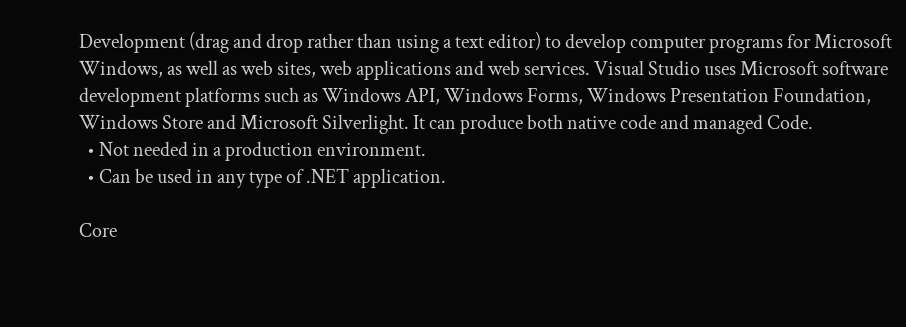Development (drag and drop rather than using a text editor) to develop computer programs for Microsoft Windows, as well as web sites, web applications and web services. Visual Studio uses Microsoft software development platforms such as Windows API, Windows Forms, Windows Presentation Foundation, Windows Store and Microsoft Silverlight. It can produce both native code and managed Code.
  • Not needed in a production environment.
  • Can be used in any type of .NET application.

Core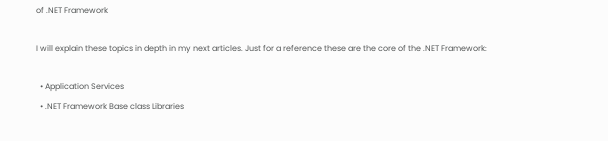of .NET Framework

I will explain these topics in depth in my next articles. Just for a reference these are the core of the .NET Framework:

  • Application Services
  • .NET Framework Base class Libraries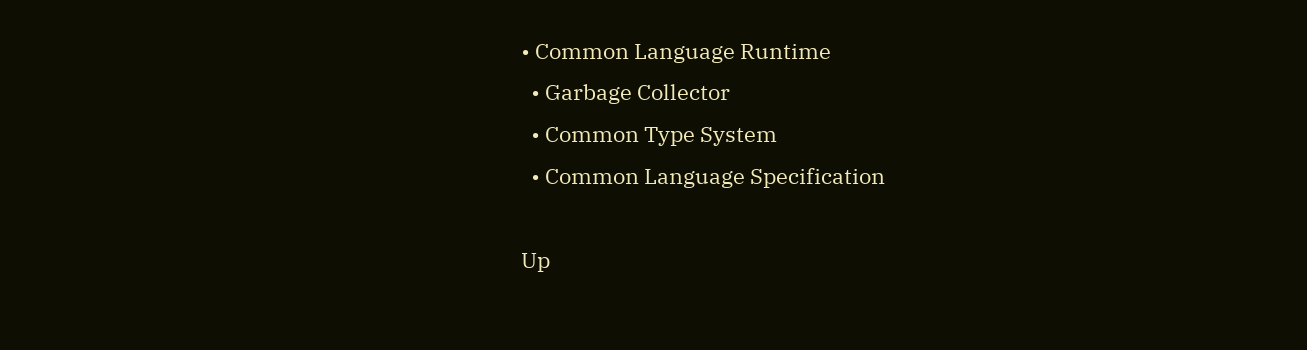• Common Language Runtime
  • Garbage Collector
  • Common Type System
  • Common Language Specification

Up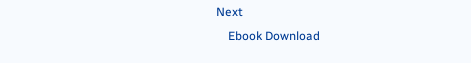Next
    Ebook Download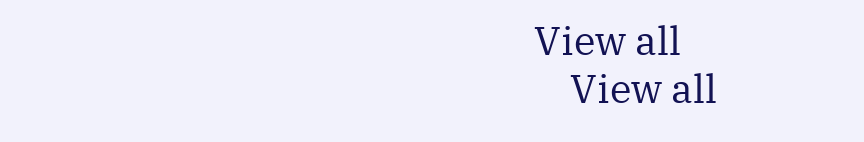View all
    View all